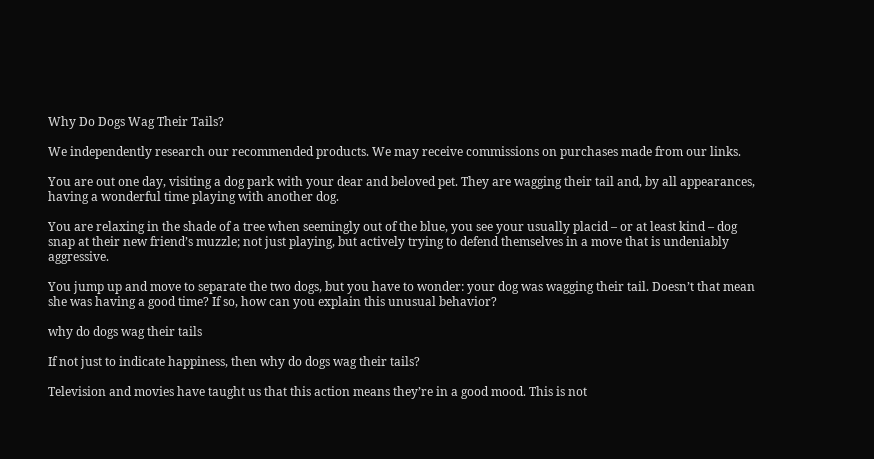Why Do Dogs Wag Their Tails?

We independently research our recommended products. We may receive commissions on purchases made from our links.

You are out one day, visiting a dog park with your dear and beloved pet. They are wagging their tail and, by all appearances, having a wonderful time playing with another dog.

You are relaxing in the shade of a tree when seemingly out of the blue, you see your usually placid – or at least kind – dog snap at their new friend’s muzzle; not just playing, but actively trying to defend themselves in a move that is undeniably aggressive.

You jump up and move to separate the two dogs, but you have to wonder: your dog was wagging their tail. Doesn’t that mean she was having a good time? If so, how can you explain this unusual behavior?

why do dogs wag their tails

If not just to indicate happiness, then why do dogs wag their tails?

Television and movies have taught us that this action means they’re in a good mood. This is not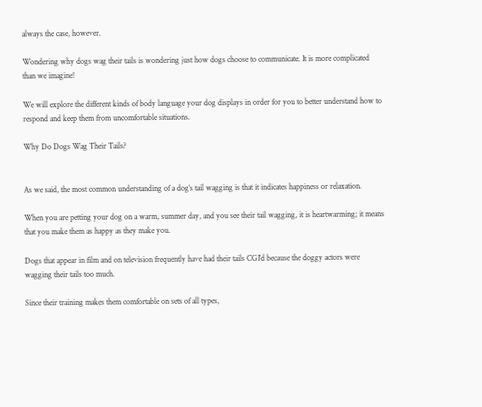always the case, however.

Wondering why dogs wag their tails is wondering just how dogs choose to communicate. It is more complicated than we imagine!

We will explore the different kinds of body language your dog displays in order for you to better understand how to respond and keep them from uncomfortable situations.

Why Do Dogs Wag Their Tails?


As we said, the most common understanding of a dog’s tail wagging is that it indicates happiness or relaxation.

When you are petting your dog on a warm, summer day, and you see their tail wagging, it is heartwarming; it means that you make them as happy as they make you.

Dogs that appear in film and on television frequently have had their tails CGI’d because the doggy actors were wagging their tails too much.

Since their training makes them comfortable on sets of all types,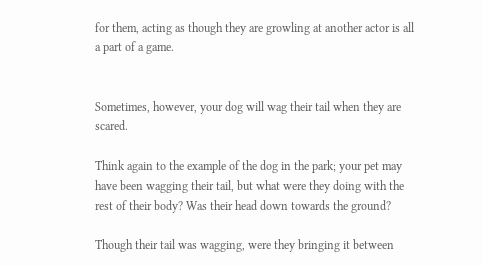for them, acting as though they are growling at another actor is all a part of a game.


Sometimes, however, your dog will wag their tail when they are scared.

Think again to the example of the dog in the park; your pet may have been wagging their tail, but what were they doing with the rest of their body? Was their head down towards the ground?

Though their tail was wagging, were they bringing it between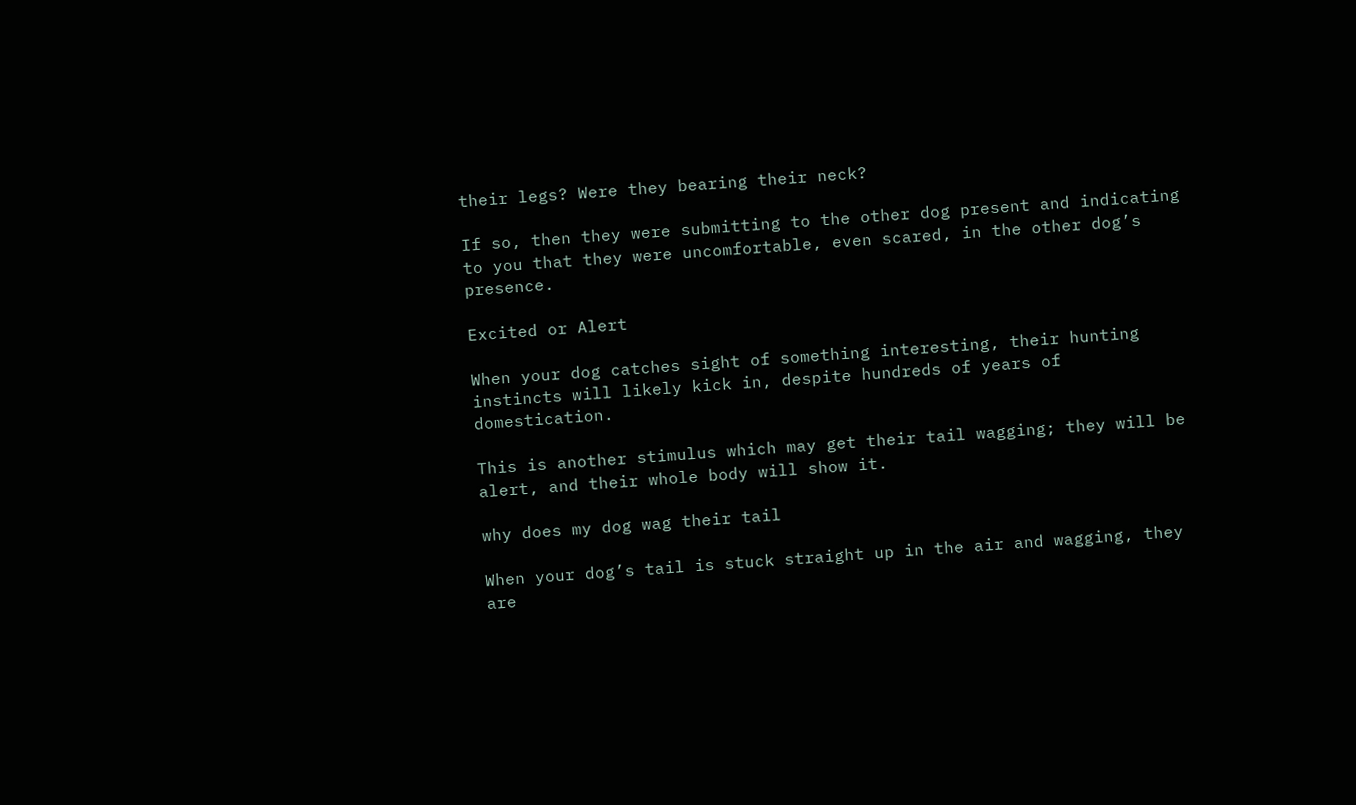their legs? Were they bearing their neck?

If so, then they were submitting to the other dog present and indicating to you that they were uncomfortable, even scared, in the other dog’s presence.

Excited or Alert

When your dog catches sight of something interesting, their hunting instincts will likely kick in, despite hundreds of years of domestication.

This is another stimulus which may get their tail wagging; they will be alert, and their whole body will show it.

why does my dog wag their tail

When your dog’s tail is stuck straight up in the air and wagging, they are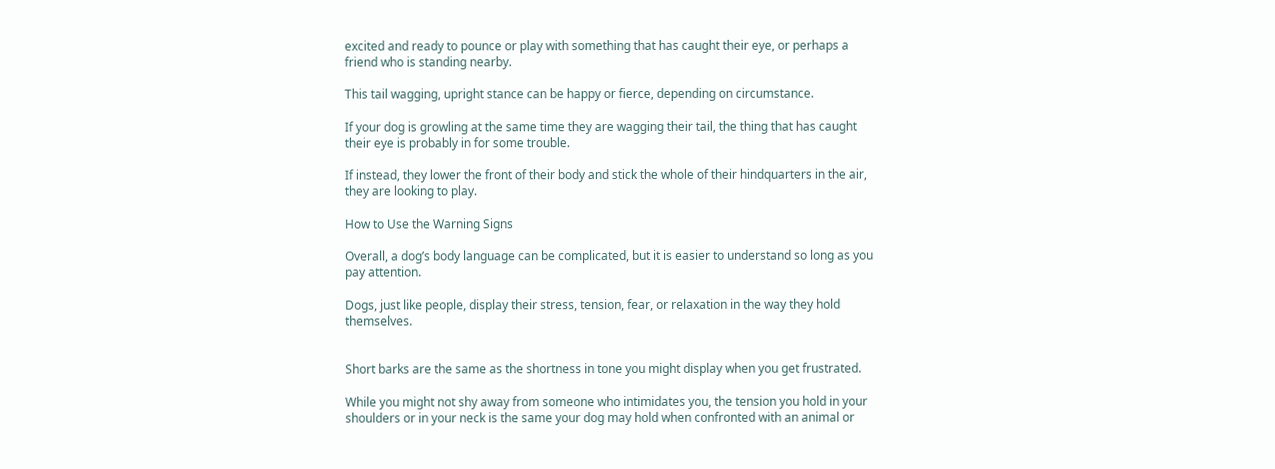excited and ready to pounce or play with something that has caught their eye, or perhaps a friend who is standing nearby.

This tail wagging, upright stance can be happy or fierce, depending on circumstance.

If your dog is growling at the same time they are wagging their tail, the thing that has caught their eye is probably in for some trouble.

If instead, they lower the front of their body and stick the whole of their hindquarters in the air, they are looking to play.

How to Use the Warning Signs

Overall, a dog’s body language can be complicated, but it is easier to understand so long as you pay attention.

Dogs, just like people, display their stress, tension, fear, or relaxation in the way they hold themselves.


Short barks are the same as the shortness in tone you might display when you get frustrated.

While you might not shy away from someone who intimidates you, the tension you hold in your shoulders or in your neck is the same your dog may hold when confronted with an animal or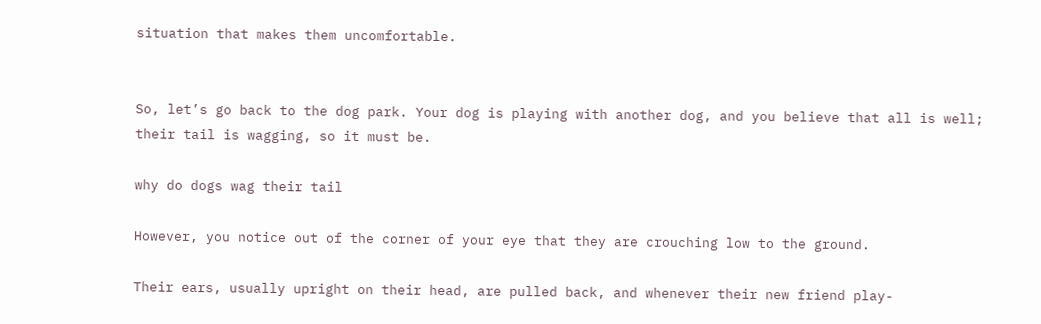situation that makes them uncomfortable.


So, let’s go back to the dog park. Your dog is playing with another dog, and you believe that all is well; their tail is wagging, so it must be.

why do dogs wag their tail

However, you notice out of the corner of your eye that they are crouching low to the ground.

Their ears, usually upright on their head, are pulled back, and whenever their new friend play-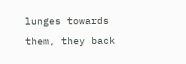lunges towards them, they back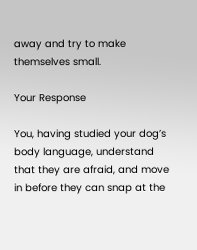away and try to make themselves small.

Your Response

You, having studied your dog’s body language, understand that they are afraid, and move in before they can snap at the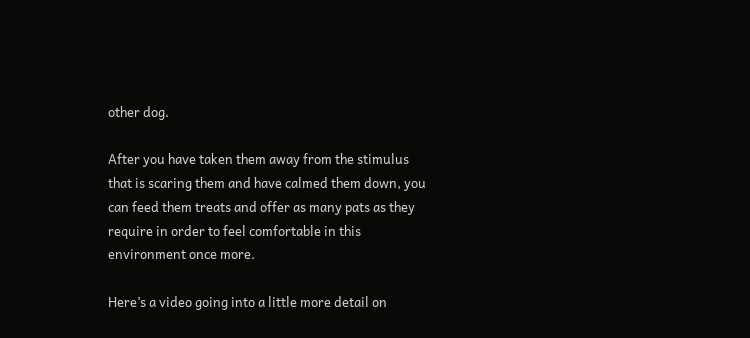other dog.

After you have taken them away from the stimulus that is scaring them and have calmed them down, you can feed them treats and offer as many pats as they require in order to feel comfortable in this environment once more.

Here’s a video going into a little more detail on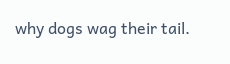why dogs wag their tail.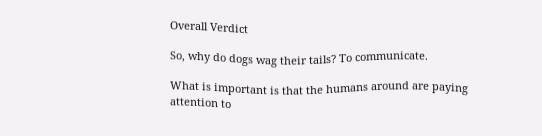Overall Verdict

So, why do dogs wag their tails? To communicate.

What is important is that the humans around are paying attention to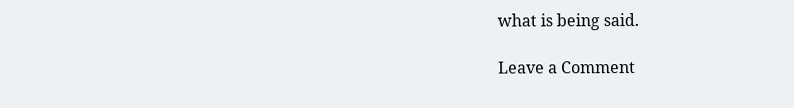what is being said.

Leave a Comment